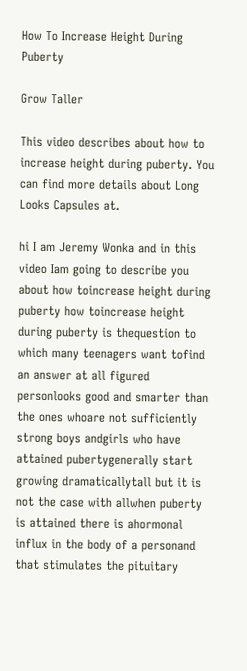How To Increase Height During Puberty

Grow Taller

This video describes about how to increase height during puberty. You can find more details about Long Looks Capsules at.

hi I am Jeremy Wonka and in this video Iam going to describe you about how toincrease height during puberty how toincrease height during puberty is thequestion to which many teenagers want tofind an answer at all figured personlooks good and smarter than the ones whoare not sufficiently strong boys andgirls who have attained pubertygenerally start growing dramaticallytall but it is not the case with allwhen puberty is attained there is ahormonal influx in the body of a personand that stimulates the pituitary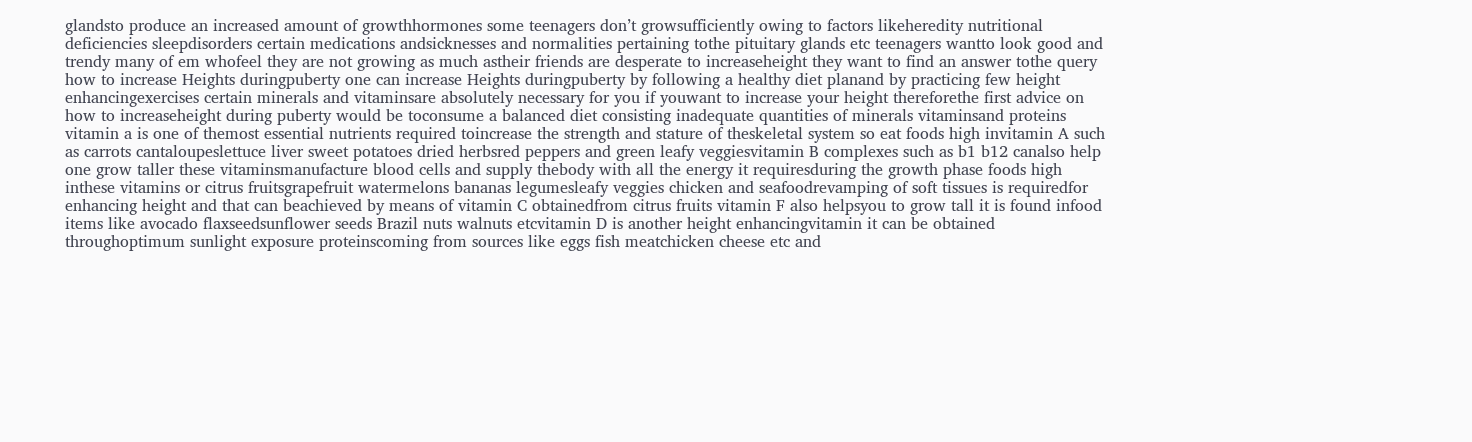glandsto produce an increased amount of growthhormones some teenagers don’t growsufficiently owing to factors likeheredity nutritional deficiencies sleepdisorders certain medications andsicknesses and normalities pertaining tothe pituitary glands etc teenagers wantto look good and trendy many of em whofeel they are not growing as much astheir friends are desperate to increaseheight they want to find an answer tothe query how to increase Heights duringpuberty one can increase Heights duringpuberty by following a healthy diet planand by practicing few height enhancingexercises certain minerals and vitaminsare absolutely necessary for you if youwant to increase your height thereforethe first advice on how to increaseheight during puberty would be toconsume a balanced diet consisting inadequate quantities of minerals vitaminsand proteins vitamin a is one of themost essential nutrients required toincrease the strength and stature of theskeletal system so eat foods high invitamin A such as carrots cantaloupeslettuce liver sweet potatoes dried herbsred peppers and green leafy veggiesvitamin B complexes such as b1 b12 canalso help one grow taller these vitaminsmanufacture blood cells and supply thebody with all the energy it requiresduring the growth phase foods high inthese vitamins or citrus fruitsgrapefruit watermelons bananas legumesleafy veggies chicken and seafoodrevamping of soft tissues is requiredfor enhancing height and that can beachieved by means of vitamin C obtainedfrom citrus fruits vitamin F also helpsyou to grow tall it is found infood items like avocado flaxseedsunflower seeds Brazil nuts walnuts etcvitamin D is another height enhancingvitamin it can be obtained throughoptimum sunlight exposure proteinscoming from sources like eggs fish meatchicken cheese etc and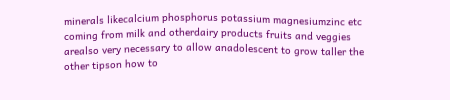minerals likecalcium phosphorus potassium magnesiumzinc etc coming from milk and otherdairy products fruits and veggies arealso very necessary to allow anadolescent to grow taller the other tipson how to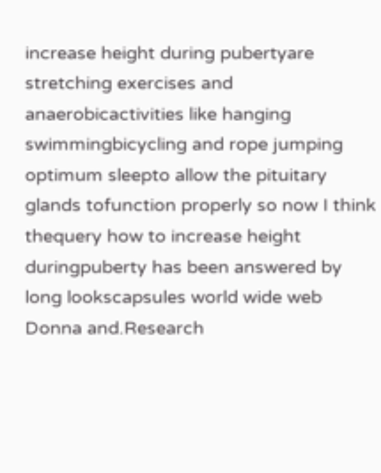increase height during pubertyare stretching exercises and anaerobicactivities like hanging swimmingbicycling and rope jumping optimum sleepto allow the pituitary glands tofunction properly so now I think thequery how to increase height duringpuberty has been answered by long lookscapsules world wide web Donna and.Research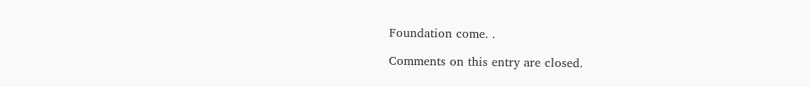Foundation come. .

Comments on this entry are closed.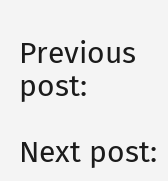Previous post:

Next post: